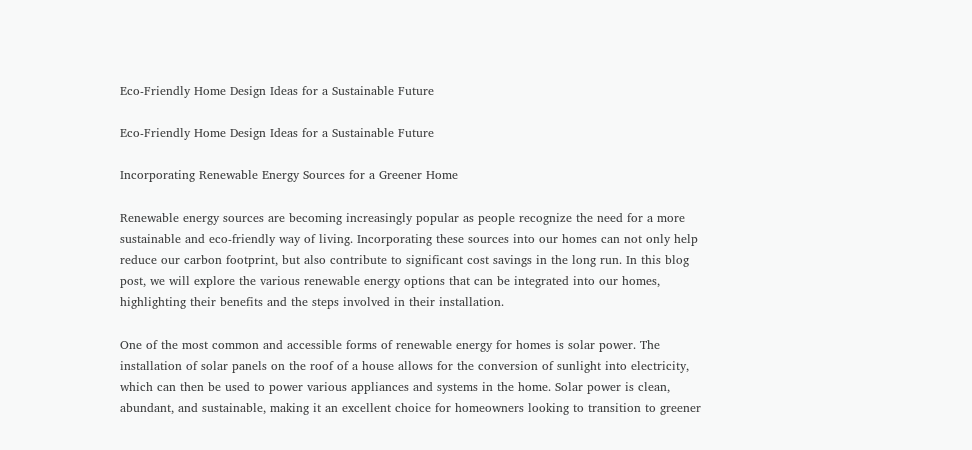Eco-Friendly Home Design Ideas for a Sustainable Future

Eco-Friendly Home Design Ideas for a Sustainable Future

Incorporating Renewable Energy Sources for a Greener Home

Renewable energy sources are becoming increasingly popular as people recognize the need for a more sustainable and eco-friendly way of living. Incorporating these sources into our homes can not only help reduce our carbon footprint, but also contribute to significant cost savings in the long run. In this blog post, we will explore the various renewable energy options that can be integrated into our homes, highlighting their benefits and the steps involved in their installation.

One of the most common and accessible forms of renewable energy for homes is solar power. The installation of solar panels on the roof of a house allows for the conversion of sunlight into electricity, which can then be used to power various appliances and systems in the home. Solar power is clean, abundant, and sustainable, making it an excellent choice for homeowners looking to transition to greener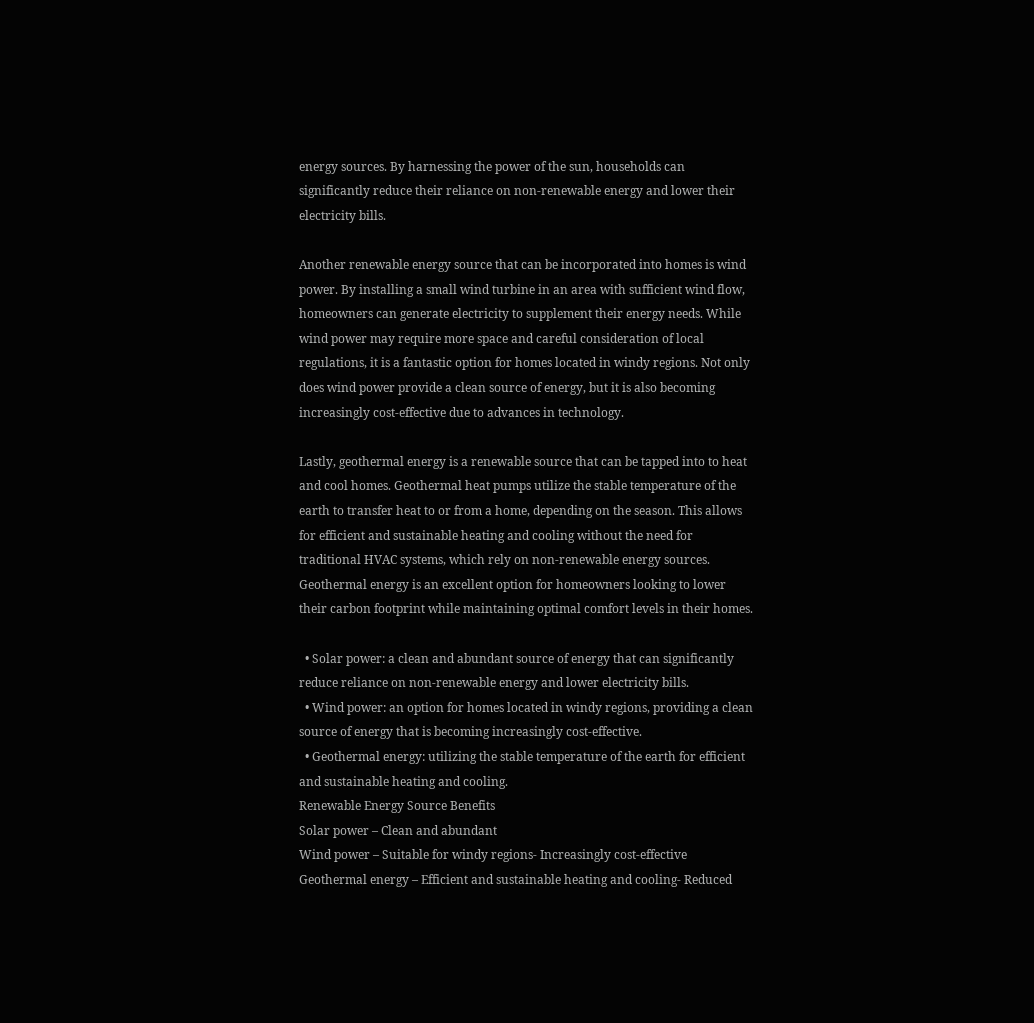energy sources. By harnessing the power of the sun, households can significantly reduce their reliance on non-renewable energy and lower their electricity bills.

Another renewable energy source that can be incorporated into homes is wind power. By installing a small wind turbine in an area with sufficient wind flow, homeowners can generate electricity to supplement their energy needs. While wind power may require more space and careful consideration of local regulations, it is a fantastic option for homes located in windy regions. Not only does wind power provide a clean source of energy, but it is also becoming increasingly cost-effective due to advances in technology.

Lastly, geothermal energy is a renewable source that can be tapped into to heat and cool homes. Geothermal heat pumps utilize the stable temperature of the earth to transfer heat to or from a home, depending on the season. This allows for efficient and sustainable heating and cooling without the need for traditional HVAC systems, which rely on non-renewable energy sources. Geothermal energy is an excellent option for homeowners looking to lower their carbon footprint while maintaining optimal comfort levels in their homes.

  • Solar power: a clean and abundant source of energy that can significantly reduce reliance on non-renewable energy and lower electricity bills.
  • Wind power: an option for homes located in windy regions, providing a clean source of energy that is becoming increasingly cost-effective.
  • Geothermal energy: utilizing the stable temperature of the earth for efficient and sustainable heating and cooling.
Renewable Energy Source Benefits
Solar power – Clean and abundant
Wind power – Suitable for windy regions- Increasingly cost-effective
Geothermal energy – Efficient and sustainable heating and cooling- Reduced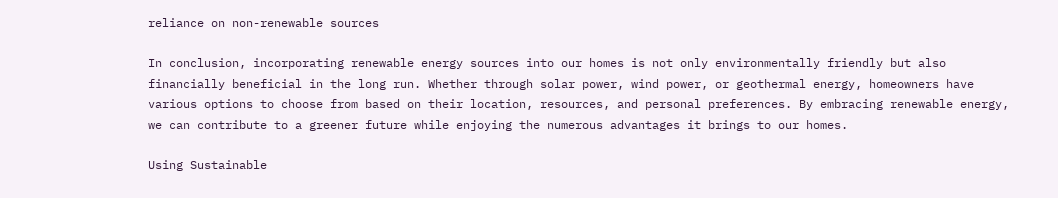reliance on non-renewable sources

In conclusion, incorporating renewable energy sources into our homes is not only environmentally friendly but also financially beneficial in the long run. Whether through solar power, wind power, or geothermal energy, homeowners have various options to choose from based on their location, resources, and personal preferences. By embracing renewable energy, we can contribute to a greener future while enjoying the numerous advantages it brings to our homes.

Using Sustainable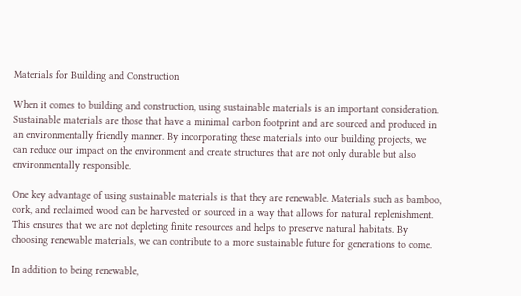Materials for Building and Construction

When it comes to building and construction, using sustainable materials is an important consideration. Sustainable materials are those that have a minimal carbon footprint and are sourced and produced in an environmentally friendly manner. By incorporating these materials into our building projects, we can reduce our impact on the environment and create structures that are not only durable but also environmentally responsible.

One key advantage of using sustainable materials is that they are renewable. Materials such as bamboo, cork, and reclaimed wood can be harvested or sourced in a way that allows for natural replenishment. This ensures that we are not depleting finite resources and helps to preserve natural habitats. By choosing renewable materials, we can contribute to a more sustainable future for generations to come.

In addition to being renewable,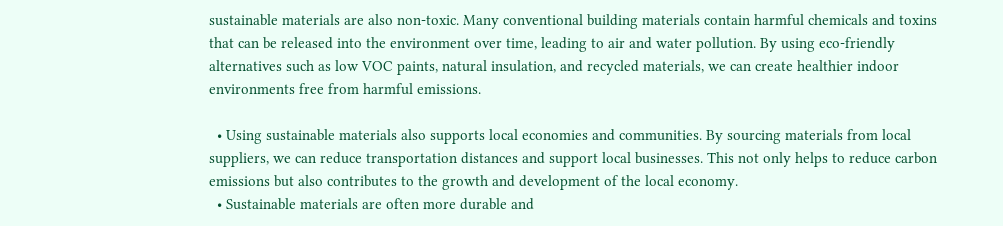sustainable materials are also non-toxic. Many conventional building materials contain harmful chemicals and toxins that can be released into the environment over time, leading to air and water pollution. By using eco-friendly alternatives such as low VOC paints, natural insulation, and recycled materials, we can create healthier indoor environments free from harmful emissions.

  • Using sustainable materials also supports local economies and communities. By sourcing materials from local suppliers, we can reduce transportation distances and support local businesses. This not only helps to reduce carbon emissions but also contributes to the growth and development of the local economy.
  • Sustainable materials are often more durable and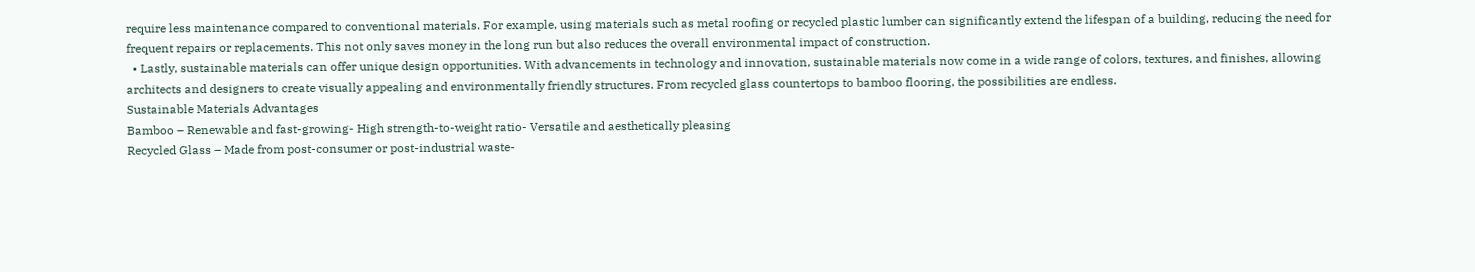require less maintenance compared to conventional materials. For example, using materials such as metal roofing or recycled plastic lumber can significantly extend the lifespan of a building, reducing the need for frequent repairs or replacements. This not only saves money in the long run but also reduces the overall environmental impact of construction.
  • Lastly, sustainable materials can offer unique design opportunities. With advancements in technology and innovation, sustainable materials now come in a wide range of colors, textures, and finishes, allowing architects and designers to create visually appealing and environmentally friendly structures. From recycled glass countertops to bamboo flooring, the possibilities are endless.
Sustainable Materials Advantages
Bamboo – Renewable and fast-growing- High strength-to-weight ratio- Versatile and aesthetically pleasing
Recycled Glass – Made from post-consumer or post-industrial waste-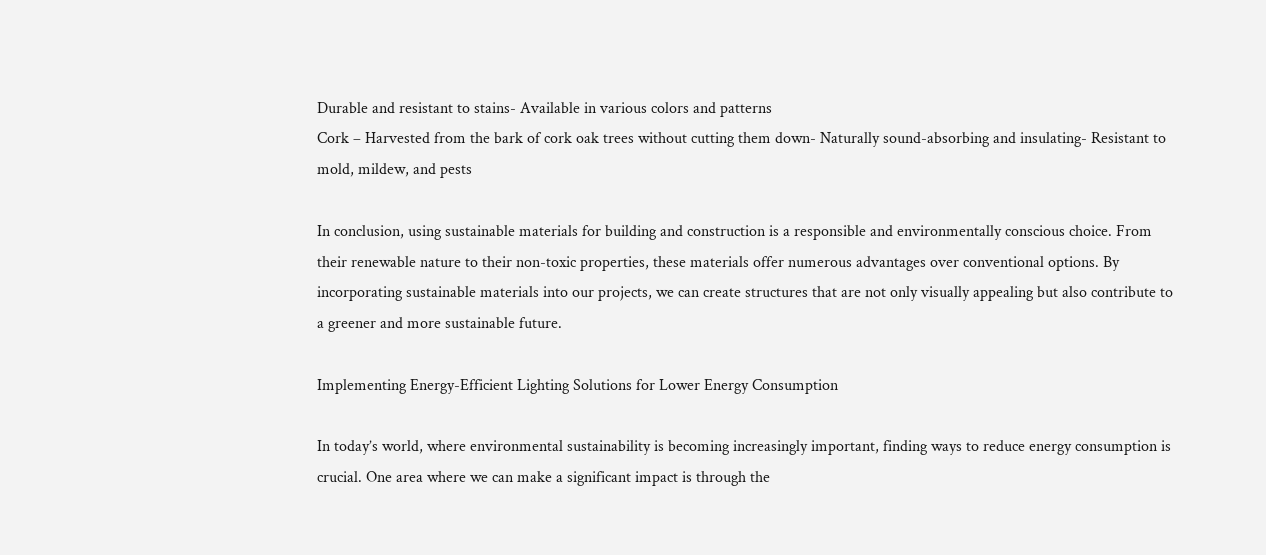Durable and resistant to stains- Available in various colors and patterns
Cork – Harvested from the bark of cork oak trees without cutting them down- Naturally sound-absorbing and insulating- Resistant to mold, mildew, and pests

In conclusion, using sustainable materials for building and construction is a responsible and environmentally conscious choice. From their renewable nature to their non-toxic properties, these materials offer numerous advantages over conventional options. By incorporating sustainable materials into our projects, we can create structures that are not only visually appealing but also contribute to a greener and more sustainable future.

Implementing Energy-Efficient Lighting Solutions for Lower Energy Consumption

In today’s world, where environmental sustainability is becoming increasingly important, finding ways to reduce energy consumption is crucial. One area where we can make a significant impact is through the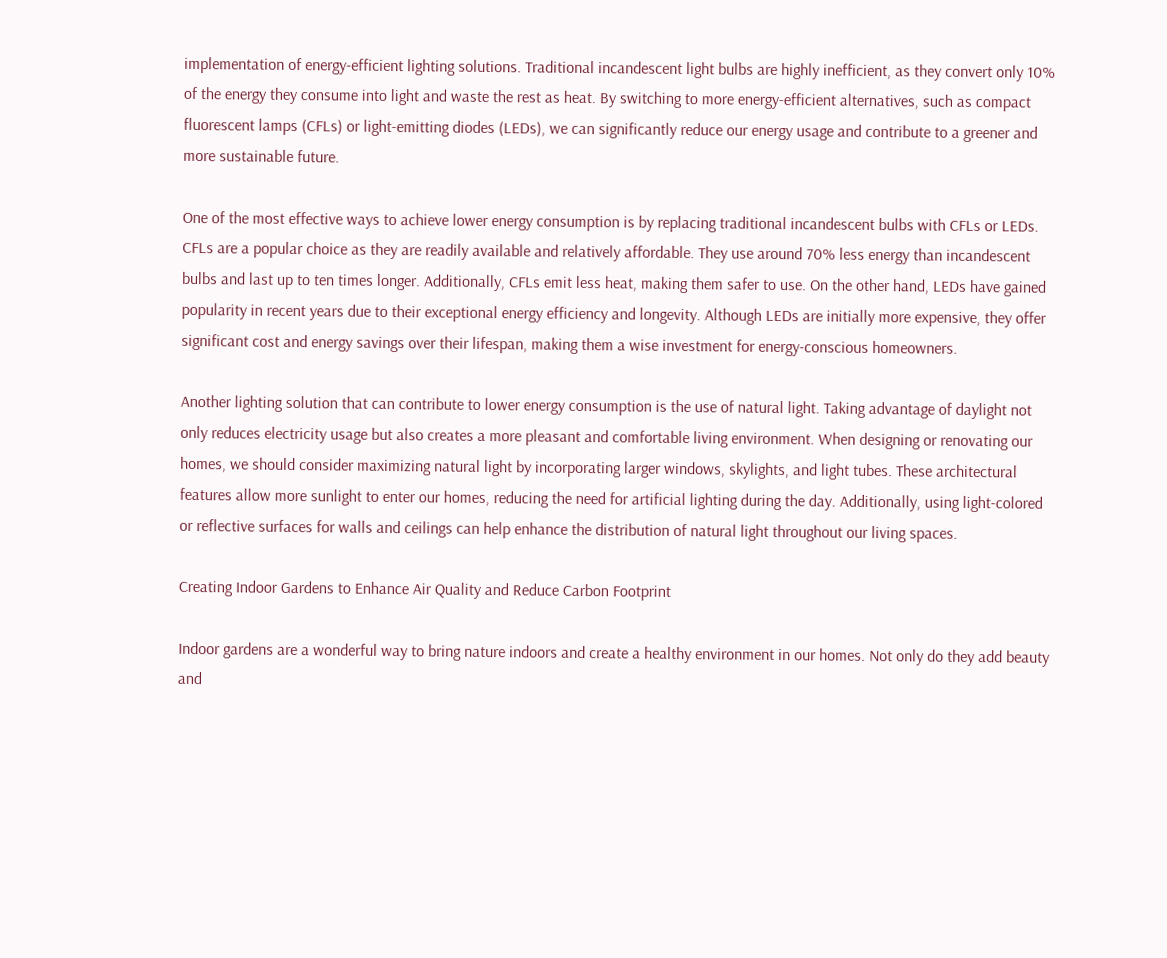implementation of energy-efficient lighting solutions. Traditional incandescent light bulbs are highly inefficient, as they convert only 10% of the energy they consume into light and waste the rest as heat. By switching to more energy-efficient alternatives, such as compact fluorescent lamps (CFLs) or light-emitting diodes (LEDs), we can significantly reduce our energy usage and contribute to a greener and more sustainable future.

One of the most effective ways to achieve lower energy consumption is by replacing traditional incandescent bulbs with CFLs or LEDs. CFLs are a popular choice as they are readily available and relatively affordable. They use around 70% less energy than incandescent bulbs and last up to ten times longer. Additionally, CFLs emit less heat, making them safer to use. On the other hand, LEDs have gained popularity in recent years due to their exceptional energy efficiency and longevity. Although LEDs are initially more expensive, they offer significant cost and energy savings over their lifespan, making them a wise investment for energy-conscious homeowners.

Another lighting solution that can contribute to lower energy consumption is the use of natural light. Taking advantage of daylight not only reduces electricity usage but also creates a more pleasant and comfortable living environment. When designing or renovating our homes, we should consider maximizing natural light by incorporating larger windows, skylights, and light tubes. These architectural features allow more sunlight to enter our homes, reducing the need for artificial lighting during the day. Additionally, using light-colored or reflective surfaces for walls and ceilings can help enhance the distribution of natural light throughout our living spaces.

Creating Indoor Gardens to Enhance Air Quality and Reduce Carbon Footprint

Indoor gardens are a wonderful way to bring nature indoors and create a healthy environment in our homes. Not only do they add beauty and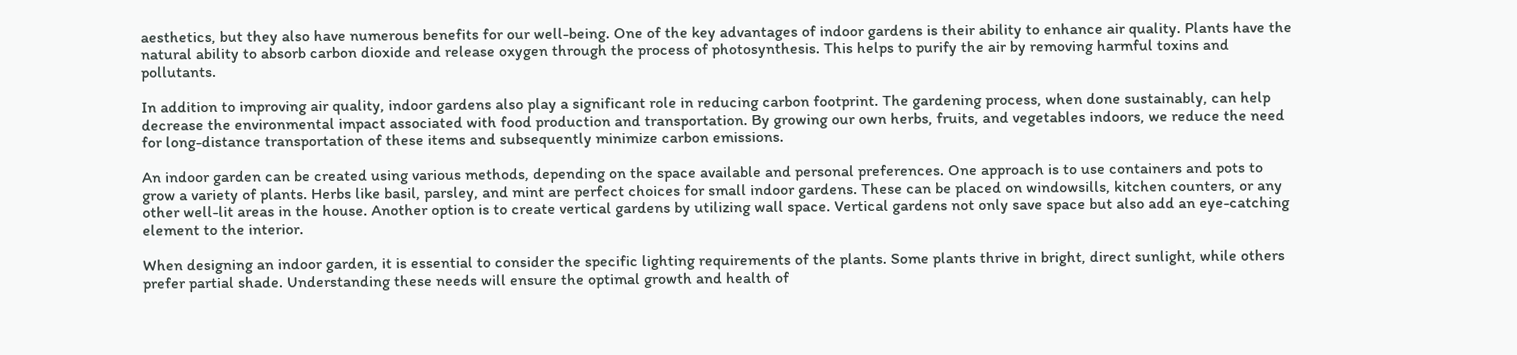aesthetics, but they also have numerous benefits for our well-being. One of the key advantages of indoor gardens is their ability to enhance air quality. Plants have the natural ability to absorb carbon dioxide and release oxygen through the process of photosynthesis. This helps to purify the air by removing harmful toxins and pollutants.

In addition to improving air quality, indoor gardens also play a significant role in reducing carbon footprint. The gardening process, when done sustainably, can help decrease the environmental impact associated with food production and transportation. By growing our own herbs, fruits, and vegetables indoors, we reduce the need for long-distance transportation of these items and subsequently minimize carbon emissions.

An indoor garden can be created using various methods, depending on the space available and personal preferences. One approach is to use containers and pots to grow a variety of plants. Herbs like basil, parsley, and mint are perfect choices for small indoor gardens. These can be placed on windowsills, kitchen counters, or any other well-lit areas in the house. Another option is to create vertical gardens by utilizing wall space. Vertical gardens not only save space but also add an eye-catching element to the interior.

When designing an indoor garden, it is essential to consider the specific lighting requirements of the plants. Some plants thrive in bright, direct sunlight, while others prefer partial shade. Understanding these needs will ensure the optimal growth and health of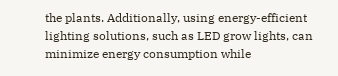the plants. Additionally, using energy-efficient lighting solutions, such as LED grow lights, can minimize energy consumption while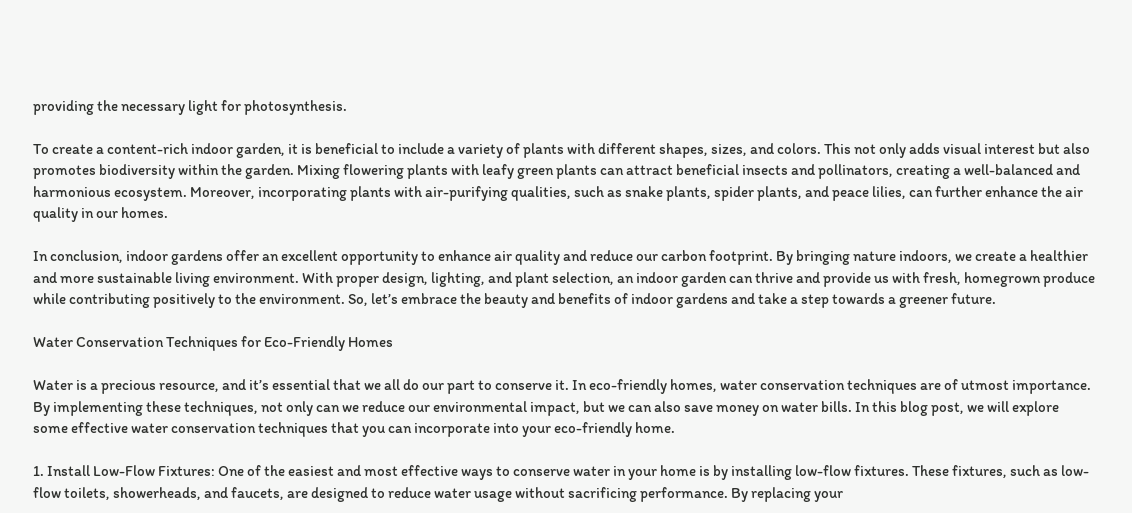providing the necessary light for photosynthesis.

To create a content-rich indoor garden, it is beneficial to include a variety of plants with different shapes, sizes, and colors. This not only adds visual interest but also promotes biodiversity within the garden. Mixing flowering plants with leafy green plants can attract beneficial insects and pollinators, creating a well-balanced and harmonious ecosystem. Moreover, incorporating plants with air-purifying qualities, such as snake plants, spider plants, and peace lilies, can further enhance the air quality in our homes.

In conclusion, indoor gardens offer an excellent opportunity to enhance air quality and reduce our carbon footprint. By bringing nature indoors, we create a healthier and more sustainable living environment. With proper design, lighting, and plant selection, an indoor garden can thrive and provide us with fresh, homegrown produce while contributing positively to the environment. So, let’s embrace the beauty and benefits of indoor gardens and take a step towards a greener future.

Water Conservation Techniques for Eco-Friendly Homes

Water is a precious resource, and it’s essential that we all do our part to conserve it. In eco-friendly homes, water conservation techniques are of utmost importance. By implementing these techniques, not only can we reduce our environmental impact, but we can also save money on water bills. In this blog post, we will explore some effective water conservation techniques that you can incorporate into your eco-friendly home.

1. Install Low-Flow Fixtures: One of the easiest and most effective ways to conserve water in your home is by installing low-flow fixtures. These fixtures, such as low-flow toilets, showerheads, and faucets, are designed to reduce water usage without sacrificing performance. By replacing your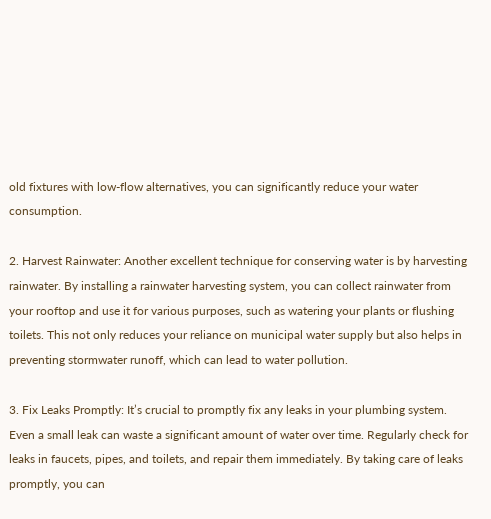old fixtures with low-flow alternatives, you can significantly reduce your water consumption.

2. Harvest Rainwater: Another excellent technique for conserving water is by harvesting rainwater. By installing a rainwater harvesting system, you can collect rainwater from your rooftop and use it for various purposes, such as watering your plants or flushing toilets. This not only reduces your reliance on municipal water supply but also helps in preventing stormwater runoff, which can lead to water pollution.

3. Fix Leaks Promptly: It’s crucial to promptly fix any leaks in your plumbing system. Even a small leak can waste a significant amount of water over time. Regularly check for leaks in faucets, pipes, and toilets, and repair them immediately. By taking care of leaks promptly, you can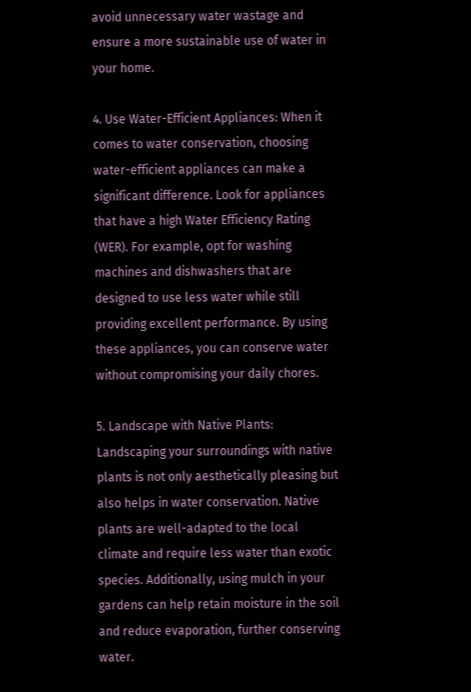avoid unnecessary water wastage and ensure a more sustainable use of water in your home.

4. Use Water-Efficient Appliances: When it comes to water conservation, choosing water-efficient appliances can make a significant difference. Look for appliances that have a high Water Efficiency Rating (WER). For example, opt for washing machines and dishwashers that are designed to use less water while still providing excellent performance. By using these appliances, you can conserve water without compromising your daily chores.

5. Landscape with Native Plants: Landscaping your surroundings with native plants is not only aesthetically pleasing but also helps in water conservation. Native plants are well-adapted to the local climate and require less water than exotic species. Additionally, using mulch in your gardens can help retain moisture in the soil and reduce evaporation, further conserving water.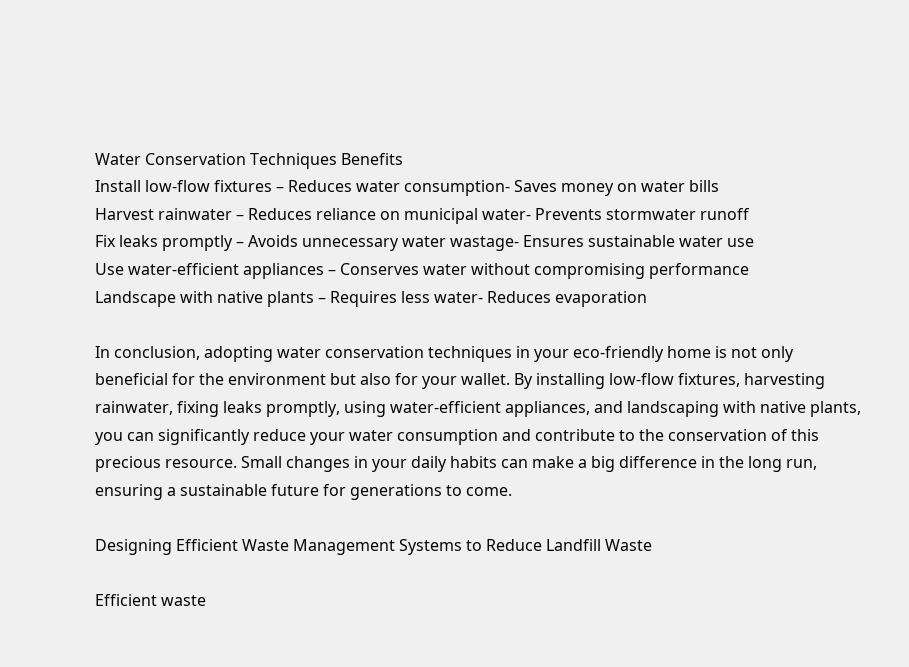Water Conservation Techniques Benefits
Install low-flow fixtures – Reduces water consumption- Saves money on water bills
Harvest rainwater – Reduces reliance on municipal water- Prevents stormwater runoff
Fix leaks promptly – Avoids unnecessary water wastage- Ensures sustainable water use
Use water-efficient appliances – Conserves water without compromising performance
Landscape with native plants – Requires less water- Reduces evaporation

In conclusion, adopting water conservation techniques in your eco-friendly home is not only beneficial for the environment but also for your wallet. By installing low-flow fixtures, harvesting rainwater, fixing leaks promptly, using water-efficient appliances, and landscaping with native plants, you can significantly reduce your water consumption and contribute to the conservation of this precious resource. Small changes in your daily habits can make a big difference in the long run, ensuring a sustainable future for generations to come.

Designing Efficient Waste Management Systems to Reduce Landfill Waste

Efficient waste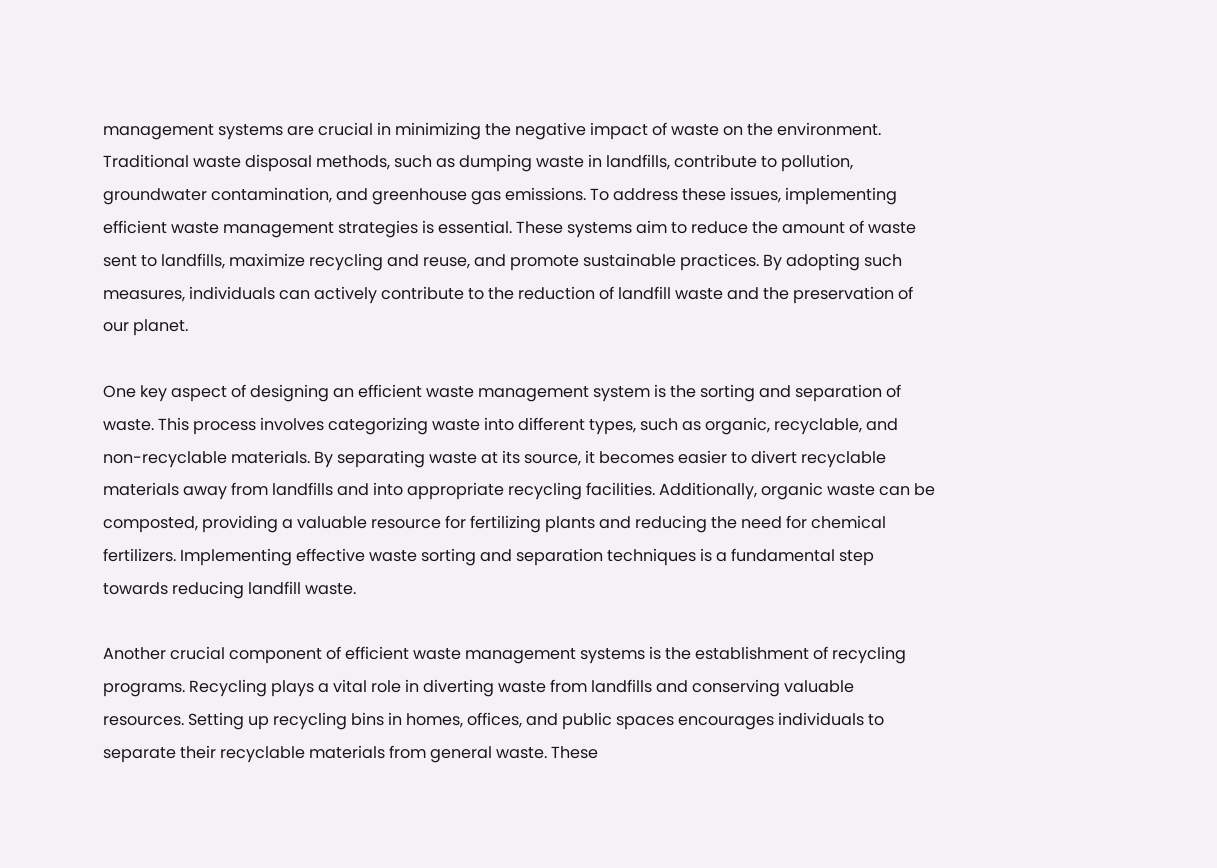management systems are crucial in minimizing the negative impact of waste on the environment. Traditional waste disposal methods, such as dumping waste in landfills, contribute to pollution, groundwater contamination, and greenhouse gas emissions. To address these issues, implementing efficient waste management strategies is essential. These systems aim to reduce the amount of waste sent to landfills, maximize recycling and reuse, and promote sustainable practices. By adopting such measures, individuals can actively contribute to the reduction of landfill waste and the preservation of our planet.

One key aspect of designing an efficient waste management system is the sorting and separation of waste. This process involves categorizing waste into different types, such as organic, recyclable, and non-recyclable materials. By separating waste at its source, it becomes easier to divert recyclable materials away from landfills and into appropriate recycling facilities. Additionally, organic waste can be composted, providing a valuable resource for fertilizing plants and reducing the need for chemical fertilizers. Implementing effective waste sorting and separation techniques is a fundamental step towards reducing landfill waste.

Another crucial component of efficient waste management systems is the establishment of recycling programs. Recycling plays a vital role in diverting waste from landfills and conserving valuable resources. Setting up recycling bins in homes, offices, and public spaces encourages individuals to separate their recyclable materials from general waste. These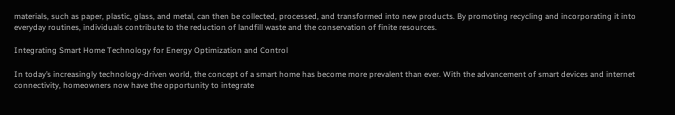materials, such as paper, plastic, glass, and metal, can then be collected, processed, and transformed into new products. By promoting recycling and incorporating it into everyday routines, individuals contribute to the reduction of landfill waste and the conservation of finite resources.

Integrating Smart Home Technology for Energy Optimization and Control

In today’s increasingly technology-driven world, the concept of a smart home has become more prevalent than ever. With the advancement of smart devices and internet connectivity, homeowners now have the opportunity to integrate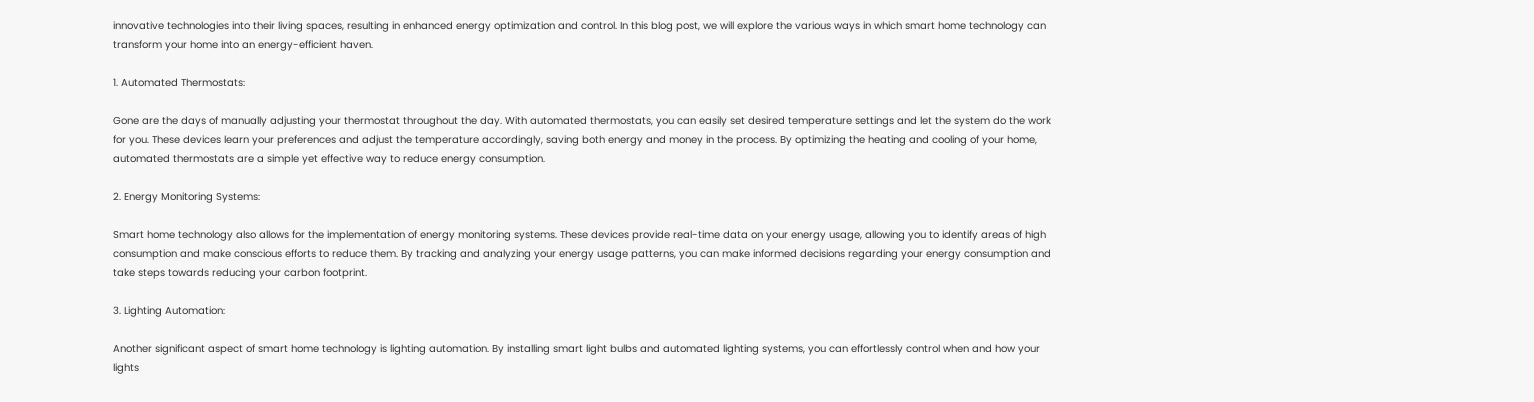innovative technologies into their living spaces, resulting in enhanced energy optimization and control. In this blog post, we will explore the various ways in which smart home technology can transform your home into an energy-efficient haven.

1. Automated Thermostats:

Gone are the days of manually adjusting your thermostat throughout the day. With automated thermostats, you can easily set desired temperature settings and let the system do the work for you. These devices learn your preferences and adjust the temperature accordingly, saving both energy and money in the process. By optimizing the heating and cooling of your home, automated thermostats are a simple yet effective way to reduce energy consumption.

2. Energy Monitoring Systems:

Smart home technology also allows for the implementation of energy monitoring systems. These devices provide real-time data on your energy usage, allowing you to identify areas of high consumption and make conscious efforts to reduce them. By tracking and analyzing your energy usage patterns, you can make informed decisions regarding your energy consumption and take steps towards reducing your carbon footprint.

3. Lighting Automation:

Another significant aspect of smart home technology is lighting automation. By installing smart light bulbs and automated lighting systems, you can effortlessly control when and how your lights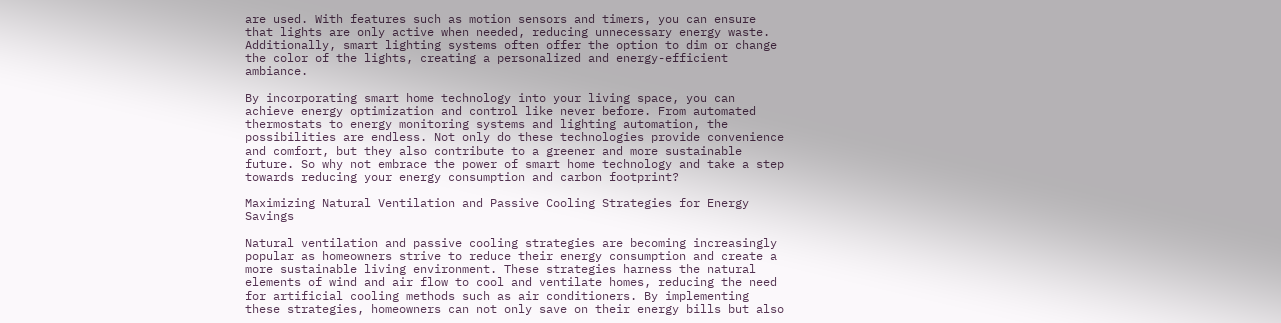are used. With features such as motion sensors and timers, you can ensure that lights are only active when needed, reducing unnecessary energy waste. Additionally, smart lighting systems often offer the option to dim or change the color of the lights, creating a personalized and energy-efficient ambiance.

By incorporating smart home technology into your living space, you can achieve energy optimization and control like never before. From automated thermostats to energy monitoring systems and lighting automation, the possibilities are endless. Not only do these technologies provide convenience and comfort, but they also contribute to a greener and more sustainable future. So why not embrace the power of smart home technology and take a step towards reducing your energy consumption and carbon footprint?

Maximizing Natural Ventilation and Passive Cooling Strategies for Energy Savings

Natural ventilation and passive cooling strategies are becoming increasingly popular as homeowners strive to reduce their energy consumption and create a more sustainable living environment. These strategies harness the natural elements of wind and air flow to cool and ventilate homes, reducing the need for artificial cooling methods such as air conditioners. By implementing these strategies, homeowners can not only save on their energy bills but also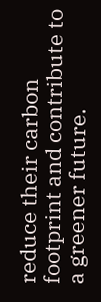reduce their carbon footprint and contribute to a greener future.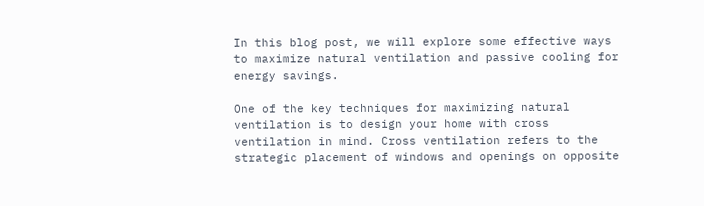In this blog post, we will explore some effective ways to maximize natural ventilation and passive cooling for energy savings.

One of the key techniques for maximizing natural ventilation is to design your home with cross ventilation in mind. Cross ventilation refers to the strategic placement of windows and openings on opposite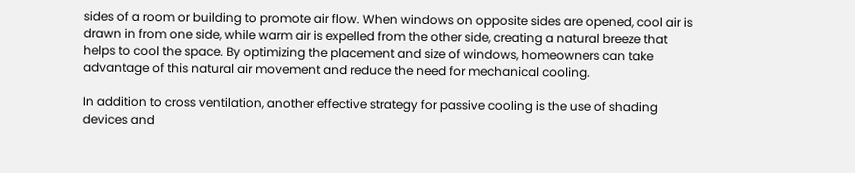sides of a room or building to promote air flow. When windows on opposite sides are opened, cool air is drawn in from one side, while warm air is expelled from the other side, creating a natural breeze that helps to cool the space. By optimizing the placement and size of windows, homeowners can take advantage of this natural air movement and reduce the need for mechanical cooling.

In addition to cross ventilation, another effective strategy for passive cooling is the use of shading devices and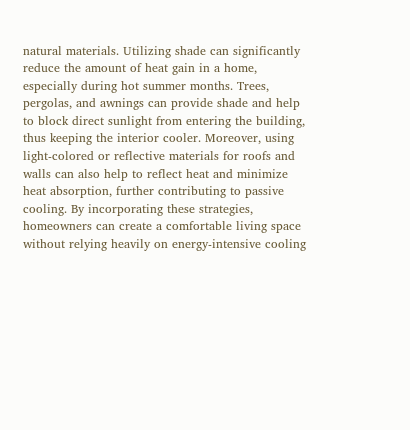natural materials. Utilizing shade can significantly reduce the amount of heat gain in a home, especially during hot summer months. Trees, pergolas, and awnings can provide shade and help to block direct sunlight from entering the building, thus keeping the interior cooler. Moreover, using light-colored or reflective materials for roofs and walls can also help to reflect heat and minimize heat absorption, further contributing to passive cooling. By incorporating these strategies, homeowners can create a comfortable living space without relying heavily on energy-intensive cooling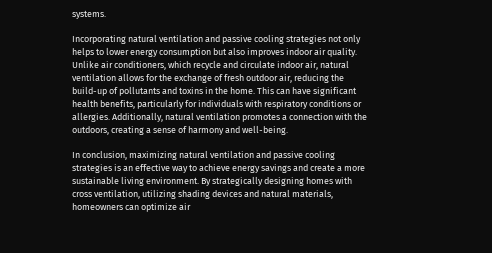systems.

Incorporating natural ventilation and passive cooling strategies not only helps to lower energy consumption but also improves indoor air quality. Unlike air conditioners, which recycle and circulate indoor air, natural ventilation allows for the exchange of fresh outdoor air, reducing the build-up of pollutants and toxins in the home. This can have significant health benefits, particularly for individuals with respiratory conditions or allergies. Additionally, natural ventilation promotes a connection with the outdoors, creating a sense of harmony and well-being.

In conclusion, maximizing natural ventilation and passive cooling strategies is an effective way to achieve energy savings and create a more sustainable living environment. By strategically designing homes with cross ventilation, utilizing shading devices and natural materials, homeowners can optimize air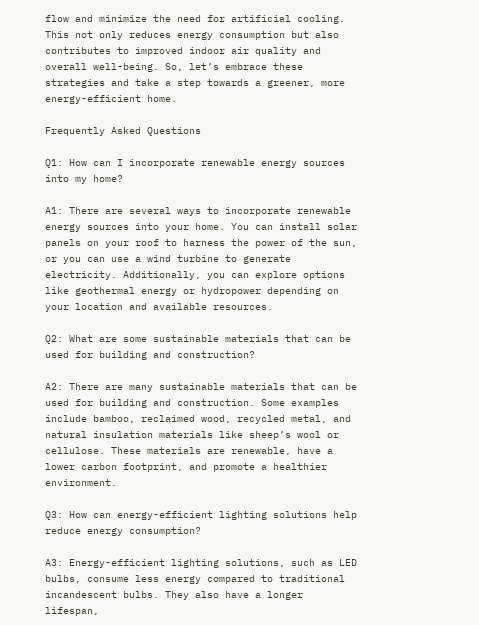flow and minimize the need for artificial cooling. This not only reduces energy consumption but also contributes to improved indoor air quality and overall well-being. So, let’s embrace these strategies and take a step towards a greener, more energy-efficient home.

Frequently Asked Questions

Q1: How can I incorporate renewable energy sources into my home?

A1: There are several ways to incorporate renewable energy sources into your home. You can install solar panels on your roof to harness the power of the sun, or you can use a wind turbine to generate electricity. Additionally, you can explore options like geothermal energy or hydropower depending on your location and available resources.

Q2: What are some sustainable materials that can be used for building and construction?

A2: There are many sustainable materials that can be used for building and construction. Some examples include bamboo, reclaimed wood, recycled metal, and natural insulation materials like sheep’s wool or cellulose. These materials are renewable, have a lower carbon footprint, and promote a healthier environment.

Q3: How can energy-efficient lighting solutions help reduce energy consumption?

A3: Energy-efficient lighting solutions, such as LED bulbs, consume less energy compared to traditional incandescent bulbs. They also have a longer lifespan,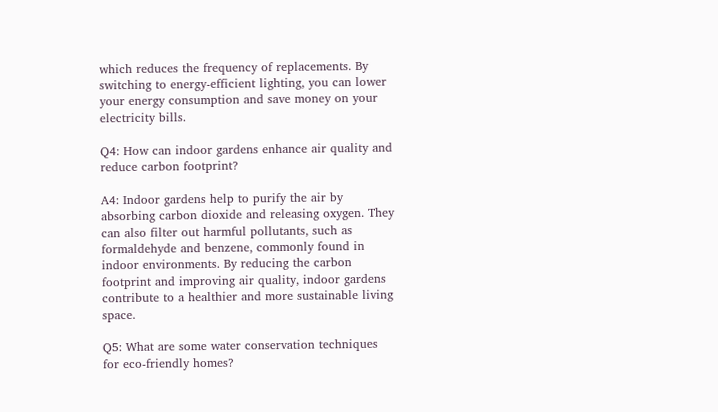which reduces the frequency of replacements. By switching to energy-efficient lighting, you can lower your energy consumption and save money on your electricity bills.

Q4: How can indoor gardens enhance air quality and reduce carbon footprint?

A4: Indoor gardens help to purify the air by absorbing carbon dioxide and releasing oxygen. They can also filter out harmful pollutants, such as formaldehyde and benzene, commonly found in indoor environments. By reducing the carbon footprint and improving air quality, indoor gardens contribute to a healthier and more sustainable living space.

Q5: What are some water conservation techniques for eco-friendly homes?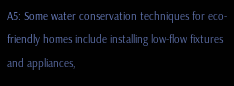A5: Some water conservation techniques for eco-friendly homes include installing low-flow fixtures and appliances,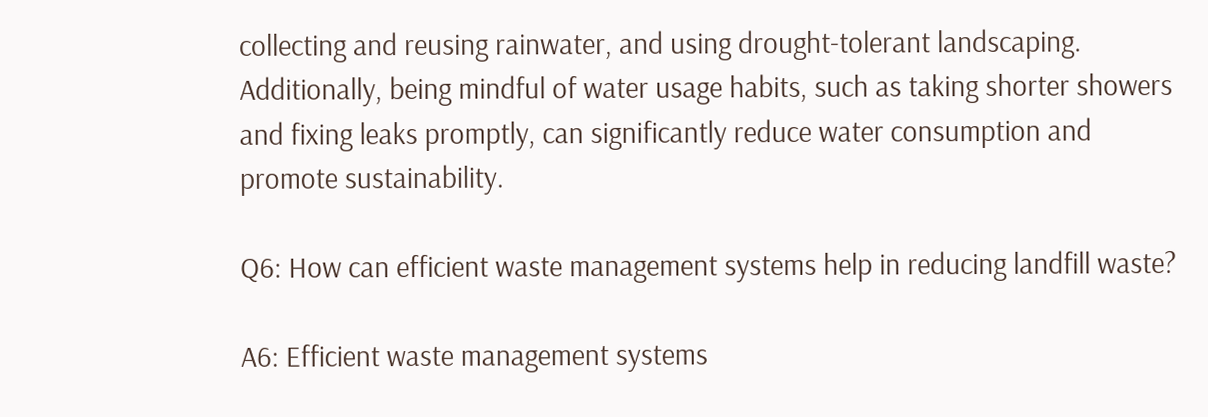collecting and reusing rainwater, and using drought-tolerant landscaping. Additionally, being mindful of water usage habits, such as taking shorter showers and fixing leaks promptly, can significantly reduce water consumption and promote sustainability.

Q6: How can efficient waste management systems help in reducing landfill waste?

A6: Efficient waste management systems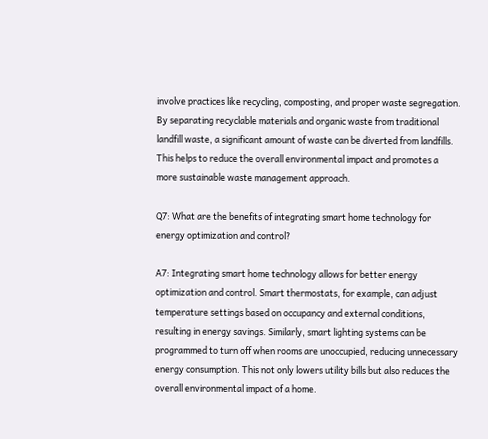involve practices like recycling, composting, and proper waste segregation. By separating recyclable materials and organic waste from traditional landfill waste, a significant amount of waste can be diverted from landfills. This helps to reduce the overall environmental impact and promotes a more sustainable waste management approach.

Q7: What are the benefits of integrating smart home technology for energy optimization and control?

A7: Integrating smart home technology allows for better energy optimization and control. Smart thermostats, for example, can adjust temperature settings based on occupancy and external conditions, resulting in energy savings. Similarly, smart lighting systems can be programmed to turn off when rooms are unoccupied, reducing unnecessary energy consumption. This not only lowers utility bills but also reduces the overall environmental impact of a home.